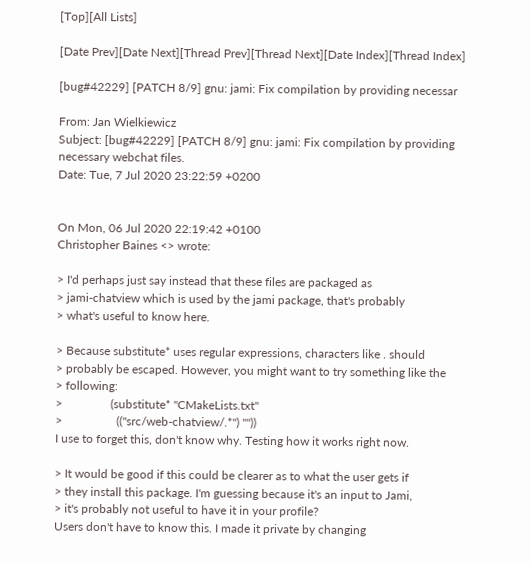[Top][All Lists]

[Date Prev][Date Next][Thread Prev][Thread Next][Date Index][Thread Index]

[bug#42229] [PATCH 8/9] gnu: jami: Fix compilation by providing necessar

From: Jan Wielkiewicz
Subject: [bug#42229] [PATCH 8/9] gnu: jami: Fix compilation by providing necessary webchat files.
Date: Tue, 7 Jul 2020 23:22:59 +0200


On Mon, 06 Jul 2020 22:19:42 +0100
Christopher Baines <> wrote:

> I'd perhaps just say instead that these files are packaged as
> jami-chatview which is used by the jami package, that's probably
> what's useful to know here.

> Because substitute* uses regular expressions, characters like . should
> probably be escaped. However, you might want to try something like the
> following:
>                (substitute* "CMakeLists.txt"
>                  (("src/web-chatview/.*") ""))
I use to forget this, don't know why. Testing how it works right now.

> It would be good if this could be clearer as to what the user gets if
> they install this package. I'm guessing because it's an input to Jami,
> it's probably not useful to have it in your profile?
Users don't have to know this. I made it private by changing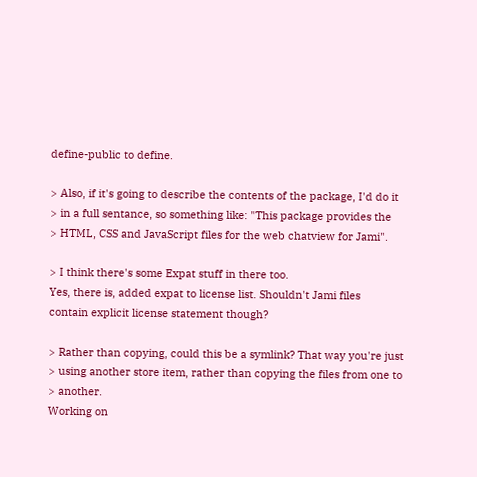define-public to define.

> Also, if it's going to describe the contents of the package, I'd do it
> in a full sentance, so something like: "This package provides the
> HTML, CSS and JavaScript files for the web chatview for Jami".

> I think there's some Expat stuff in there too.
Yes, there is, added expat to license list. Shouldn't Jami files
contain explicit license statement though?

> Rather than copying, could this be a symlink? That way you're just
> using another store item, rather than copying the files from one to
> another.
Working on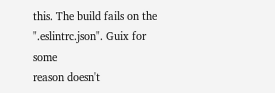this. The build fails on the ".eslintrc.json". Guix for some
reason doesn't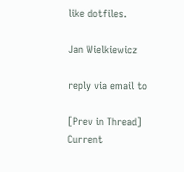like dotfiles.

Jan Wielkiewicz

reply via email to

[Prev in Thread] Current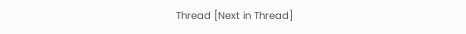Thread [Next in Thread]